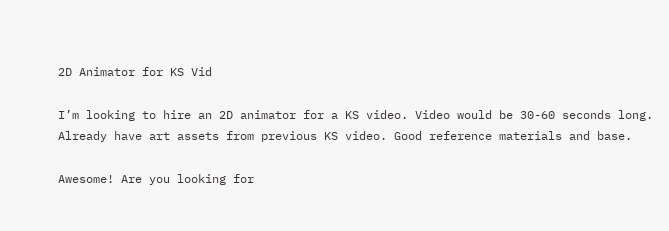2D Animator for KS Vid

I’m looking to hire an 2D animator for a KS video. Video would be 30-60 seconds long. Already have art assets from previous KS video. Good reference materials and base.

Awesome! Are you looking for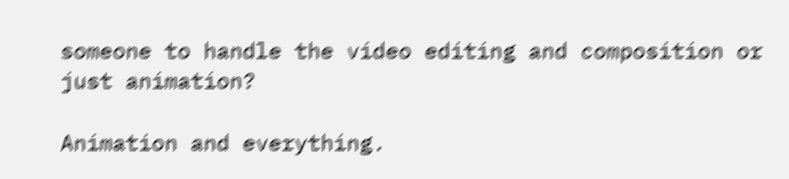someone to handle the video editing and composition or just animation?

Animation and everything.